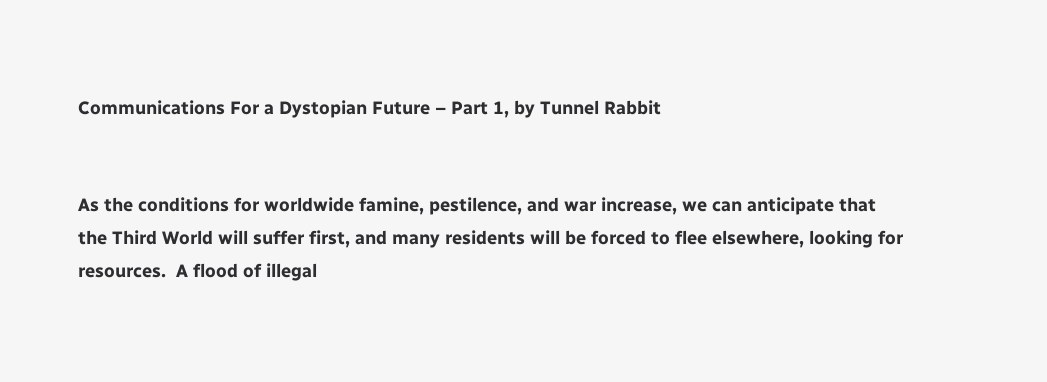Communications For a Dystopian Future – Part 1, by Tunnel Rabbit


As the conditions for worldwide famine, pestilence, and war increase, we can anticipate that the Third World will suffer first, and many residents will be forced to flee elsewhere, looking for resources.  A flood of illegal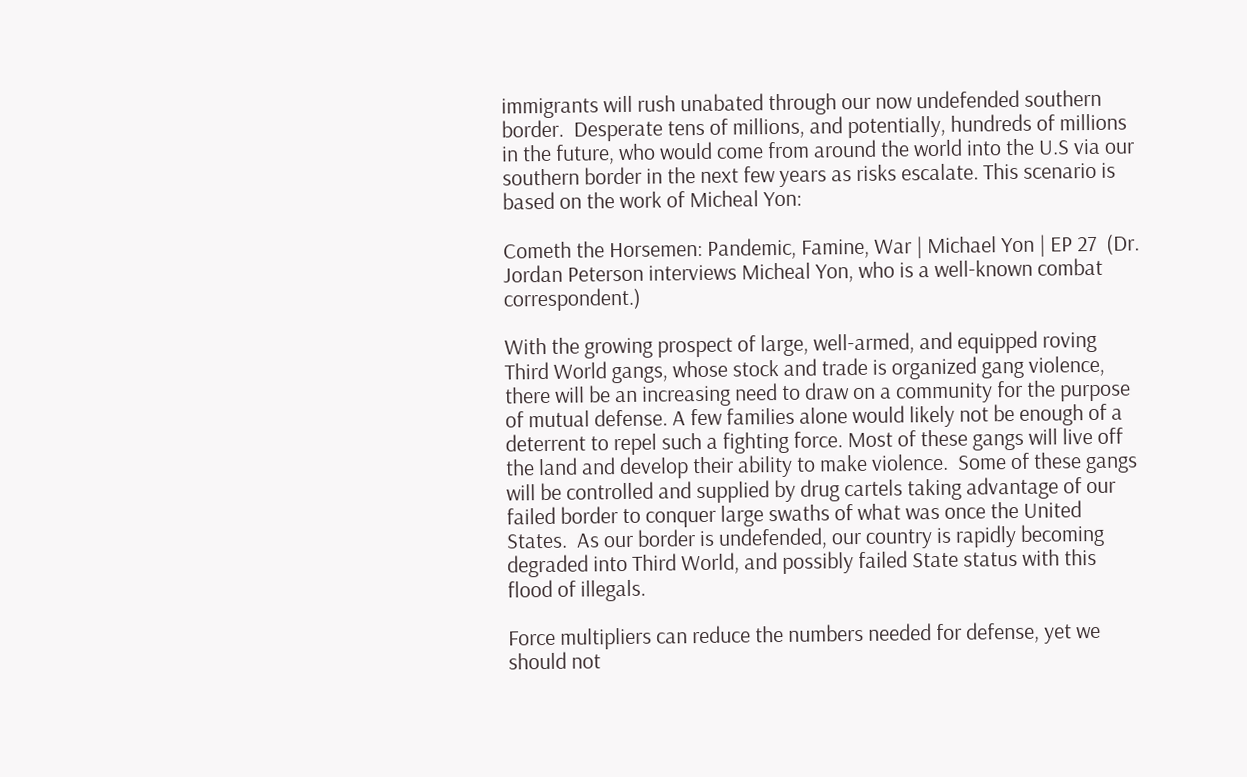immigrants will rush unabated through our now undefended southern border.  Desperate tens of millions, and potentially, hundreds of millions in the future, who would come from around the world into the U.S via our southern border in the next few years as risks escalate. This scenario is based on the work of Micheal Yon:

Cometh the Horsemen: Pandemic, Famine, War | Michael Yon | EP 27  (Dr. Jordan Peterson interviews Micheal Yon, who is a well-known combat correspondent.)

With the growing prospect of large, well-armed, and equipped roving Third World gangs, whose stock and trade is organized gang violence, there will be an increasing need to draw on a community for the purpose of mutual defense. A few families alone would likely not be enough of a deterrent to repel such a fighting force. Most of these gangs will live off the land and develop their ability to make violence.  Some of these gangs will be controlled and supplied by drug cartels taking advantage of our failed border to conquer large swaths of what was once the United States.  As our border is undefended, our country is rapidly becoming degraded into Third World, and possibly failed State status with this flood of illegals.

Force multipliers can reduce the numbers needed for defense, yet we should not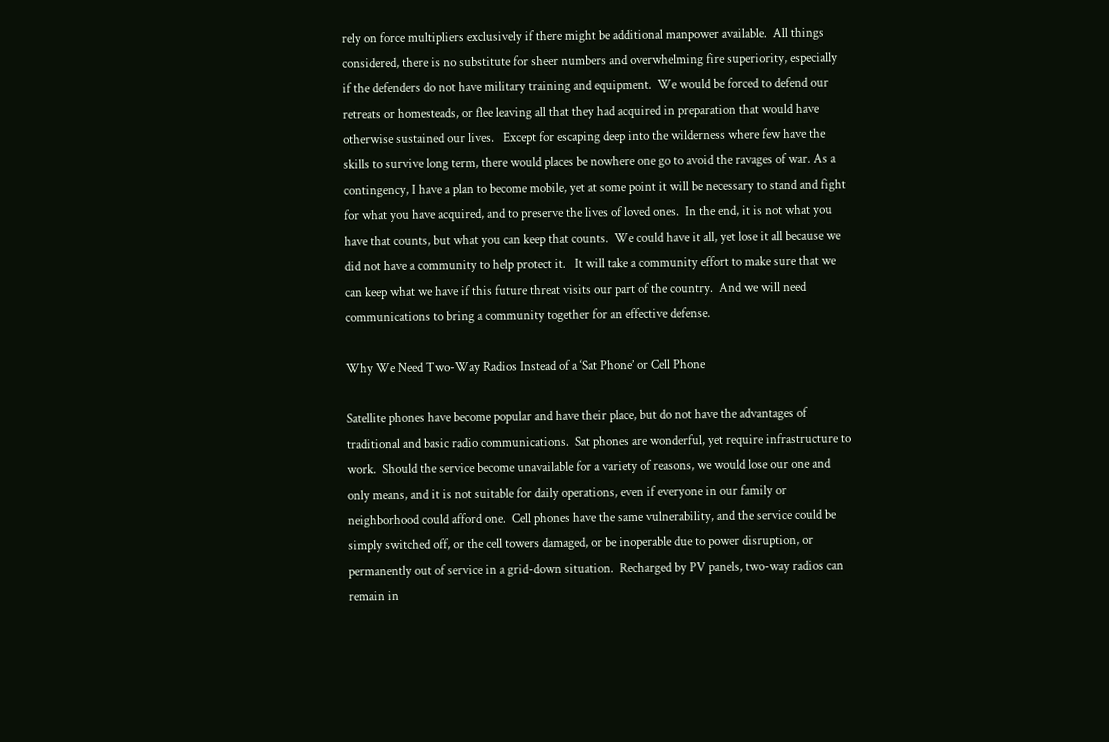rely on force multipliers exclusively if there might be additional manpower available.  All things considered, there is no substitute for sheer numbers and overwhelming fire superiority, especially if the defenders do not have military training and equipment.  We would be forced to defend our retreats or homesteads, or flee leaving all that they had acquired in preparation that would have otherwise sustained our lives.   Except for escaping deep into the wilderness where few have the skills to survive long term, there would places be nowhere one go to avoid the ravages of war. As a contingency, I have a plan to become mobile, yet at some point it will be necessary to stand and fight for what you have acquired, and to preserve the lives of loved ones.  In the end, it is not what you have that counts, but what you can keep that counts.  We could have it all, yet lose it all because we did not have a community to help protect it.   It will take a community effort to make sure that we can keep what we have if this future threat visits our part of the country.  And we will need communications to bring a community together for an effective defense.

Why We Need Two-Way Radios Instead of a ‘Sat Phone’ or Cell Phone

Satellite phones have become popular and have their place, but do not have the advantages of traditional and basic radio communications.  Sat phones are wonderful, yet require infrastructure to work.  Should the service become unavailable for a variety of reasons, we would lose our one and only means, and it is not suitable for daily operations, even if everyone in our family or neighborhood could afford one.  Cell phones have the same vulnerability, and the service could be simply switched off, or the cell towers damaged, or be inoperable due to power disruption, or permanently out of service in a grid-down situation.  Recharged by PV panels, two-way radios can remain in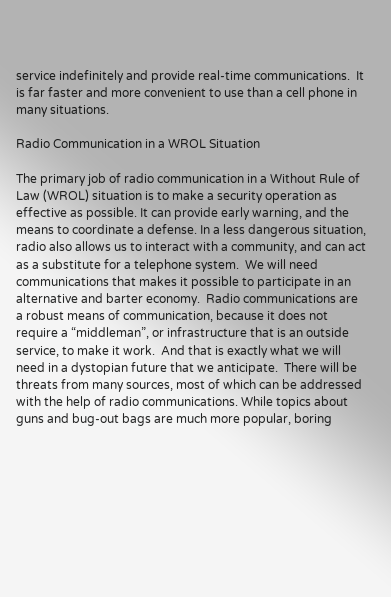service indefinitely and provide real-time communications.  It is far faster and more convenient to use than a cell phone in many situations.

Radio Communication in a WROL Situation

The primary job of radio communication in a Without Rule of Law (WROL) situation is to make a security operation as effective as possible. It can provide early warning, and the means to coordinate a defense. In a less dangerous situation, radio also allows us to interact with a community, and can act as a substitute for a telephone system.  We will need communications that makes it possible to participate in an alternative and barter economy.  Radio communications are a robust means of communication, because it does not require a “middleman”, or infrastructure that is an outside service, to make it work.  And that is exactly what we will need in a dystopian future that we anticipate.  There will be threats from many sources, most of which can be addressed with the help of radio communications. While topics about guns and bug-out bags are much more popular, boring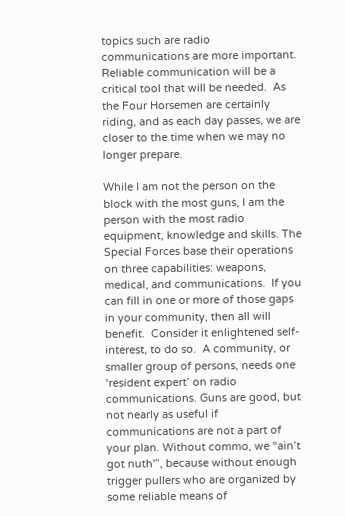topics such are radio communications are more important. Reliable communication will be a critical tool that will be needed.  As the Four Horsemen are certainly riding, and as each day passes, we are closer to the time when we may no longer prepare.

While I am not the person on the block with the most guns, I am the person with the most radio equipment, knowledge and skills. The Special Forces base their operations on three capabilities: weapons, medical, and communications.  If you can fill in one or more of those gaps in your community, then all will benefit.  Consider it enlightened self-interest, to do so.  A community, or smaller group of persons, needs one ‘resident expert’ on radio communications. Guns are good, but not nearly as useful if communications are not a part of your plan. Without commo, we “ain’t got nuth'”, because without enough trigger pullers who are organized by some reliable means of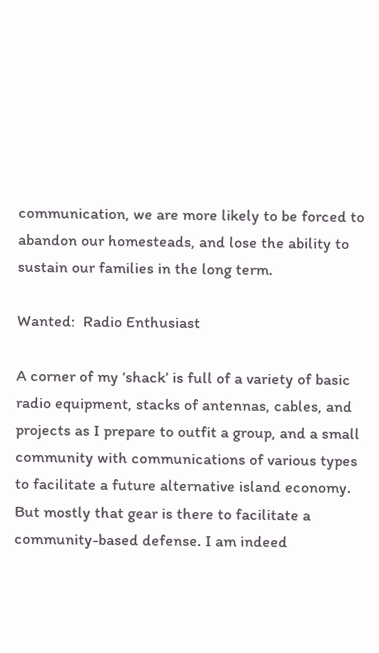communication, we are more likely to be forced to abandon our homesteads, and lose the ability to sustain our families in the long term.

Wanted:  Radio Enthusiast

A corner of my ‘shack’ is full of a variety of basic radio equipment, stacks of antennas, cables, and projects as I prepare to outfit a group, and a small community with communications of various types to facilitate a future alternative island economy. But mostly that gear is there to facilitate a community-based defense. I am indeed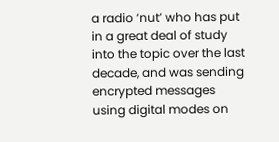a radio ‘nut’ who has put in a great deal of study into the topic over the last decade, and was sending encrypted messages using digital modes on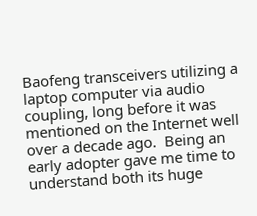Baofeng transceivers utilizing a laptop computer via audio coupling, long before it was mentioned on the Internet well over a decade ago.  Being an early adopter gave me time to understand both its huge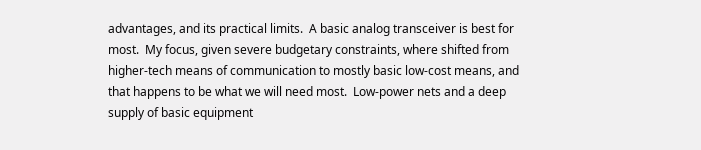advantages, and its practical limits.  A basic analog transceiver is best for most.  My focus, given severe budgetary constraints, where shifted from higher-tech means of communication to mostly basic low-cost means, and that happens to be what we will need most.  Low-power nets and a deep supply of basic equipment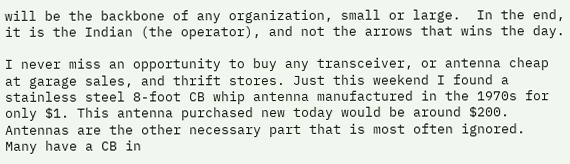will be the backbone of any organization, small or large.  In the end, it is the Indian (the operator), and not the arrows that wins the day.

I never miss an opportunity to buy any transceiver, or antenna cheap at garage sales, and thrift stores. Just this weekend I found a stainless steel 8-foot CB whip antenna manufactured in the 1970s for only $1. This antenna purchased new today would be around $200. Antennas are the other necessary part that is most often ignored.  Many have a CB in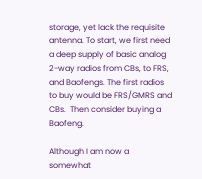storage, yet lack the requisite antenna. To start, we first need a deep supply of basic analog 2-way radios from CBs, to FRS, and Baofengs. The first radios to buy would be FRS/GMRS and CBs.  Then consider buying a Baofeng.

Although I am now a somewhat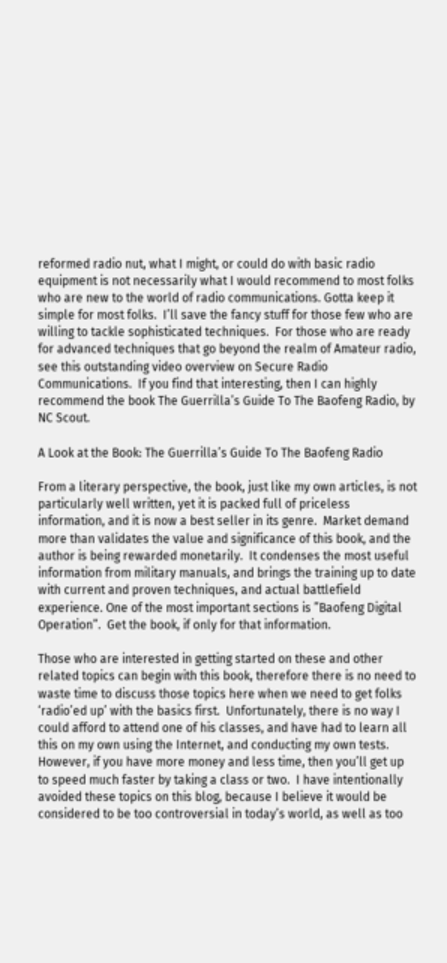reformed radio nut, what I might, or could do with basic radio equipment is not necessarily what I would recommend to most folks who are new to the world of radio communications. Gotta keep it simple for most folks.  I’ll save the fancy stuff for those few who are willing to tackle sophisticated techniques.  For those who are ready for advanced techniques that go beyond the realm of Amateur radio, see this outstanding video overview on Secure Radio Communications.  If you find that interesting, then I can highly recommend the book The Guerrilla’s Guide To The Baofeng Radio, by NC Scout.

A Look at the Book: The Guerrilla’s Guide To The Baofeng Radio

From a literary perspective, the book, just like my own articles, is not particularly well written, yet it is packed full of priceless information, and it is now a best seller in its genre.  Market demand more than validates the value and significance of this book, and the author is being rewarded monetarily.  It condenses the most useful information from military manuals, and brings the training up to date with current and proven techniques, and actual battlefield experience. One of the most important sections is ”Baofeng Digital Operation”.  Get the book, if only for that information.

Those who are interested in getting started on these and other related topics can begin with this book, therefore there is no need to waste time to discuss those topics here when we need to get folks ‘radio’ed up’ with the basics first.  Unfortunately, there is no way I could afford to attend one of his classes, and have had to learn all this on my own using the Internet, and conducting my own tests.  However, if you have more money and less time, then you’ll get up to speed much faster by taking a class or two.  I have intentionally avoided these topics on this blog, because I believe it would be considered to be too controversial in today’s world, as well as too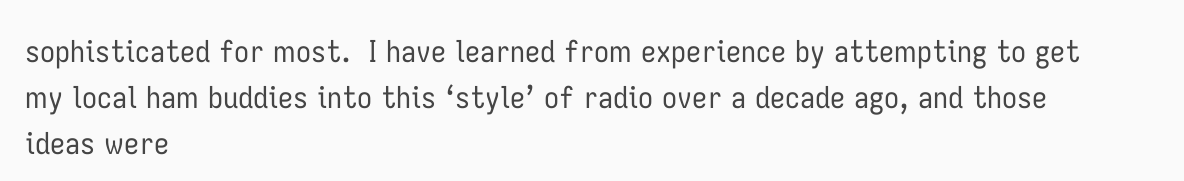sophisticated for most.  I have learned from experience by attempting to get my local ham buddies into this ‘style’ of radio over a decade ago, and those ideas were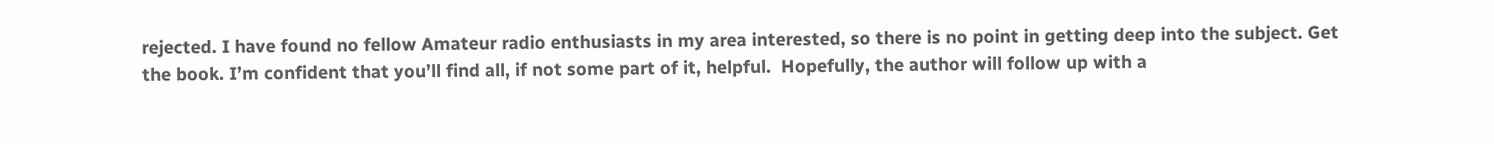rejected. I have found no fellow Amateur radio enthusiasts in my area interested, so there is no point in getting deep into the subject. Get the book. I’m confident that you’ll find all, if not some part of it, helpful.  Hopefully, the author will follow up with a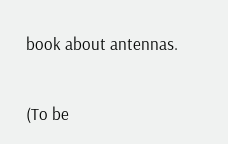book about antennas.

(To be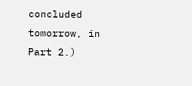concluded tomorrow, in Part 2.)